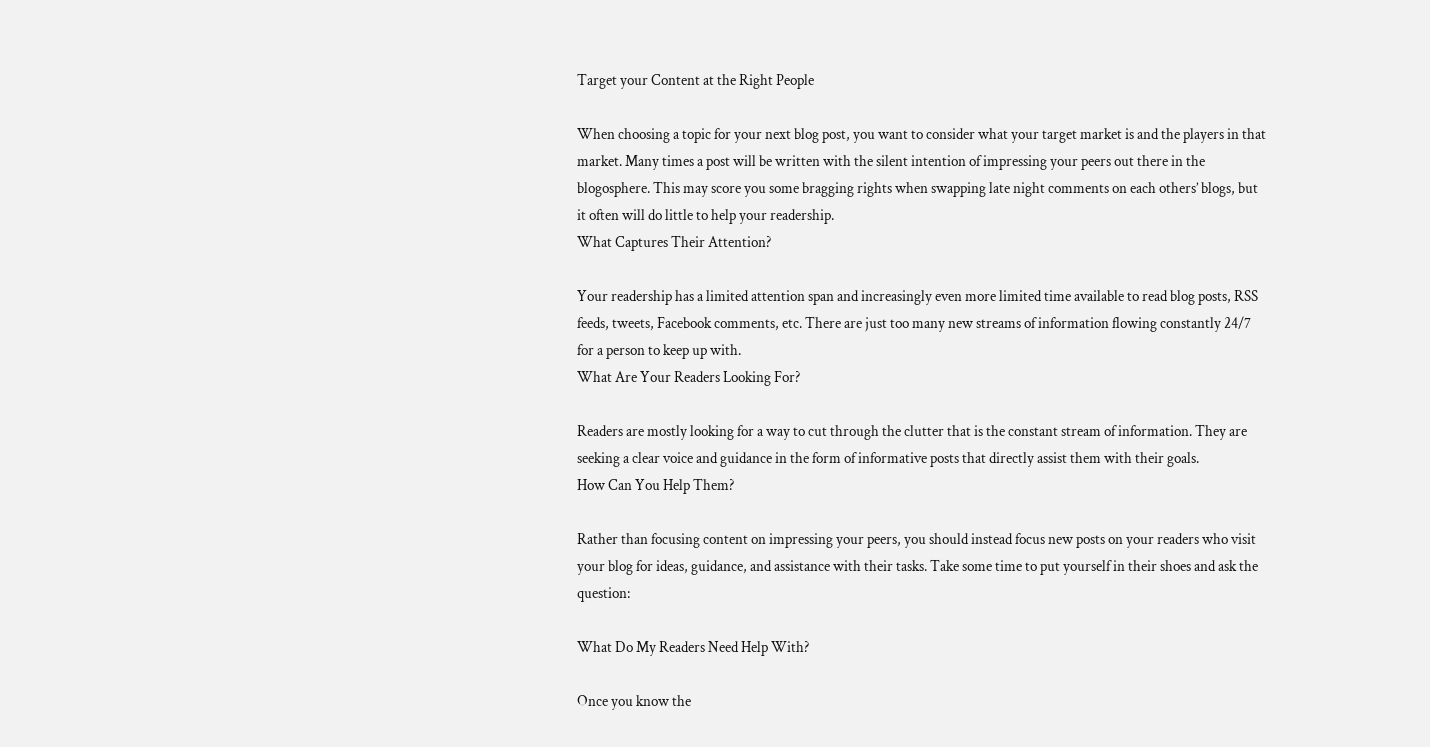Target your Content at the Right People

When choosing a topic for your next blog post, you want to consider what your target market is and the players in that market. Many times a post will be written with the silent intention of impressing your peers out there in the blogosphere. This may score you some bragging rights when swapping late night comments on each others’ blogs, but it often will do little to help your readership.
What Captures Their Attention?

Your readership has a limited attention span and increasingly even more limited time available to read blog posts, RSS feeds, tweets, Facebook comments, etc. There are just too many new streams of information flowing constantly 24/7 for a person to keep up with.
What Are Your Readers Looking For?

Readers are mostly looking for a way to cut through the clutter that is the constant stream of information. They are seeking a clear voice and guidance in the form of informative posts that directly assist them with their goals.
How Can You Help Them?

Rather than focusing content on impressing your peers, you should instead focus new posts on your readers who visit your blog for ideas, guidance, and assistance with their tasks. Take some time to put yourself in their shoes and ask the question:

What Do My Readers Need Help With?

Once you know the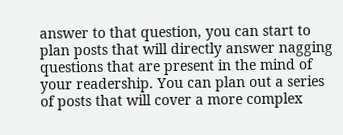answer to that question, you can start to plan posts that will directly answer nagging questions that are present in the mind of your readership. You can plan out a series of posts that will cover a more complex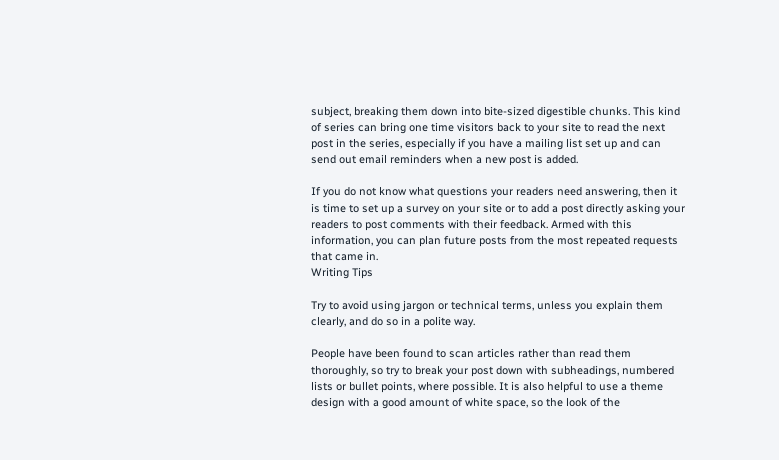subject, breaking them down into bite-sized digestible chunks. This kind of series can bring one time visitors back to your site to read the next post in the series, especially if you have a mailing list set up and can send out email reminders when a new post is added.

If you do not know what questions your readers need answering, then it is time to set up a survey on your site or to add a post directly asking your readers to post comments with their feedback. Armed with this information, you can plan future posts from the most repeated requests that came in.
Writing Tips

Try to avoid using jargon or technical terms, unless you explain them clearly, and do so in a polite way.

People have been found to scan articles rather than read them thoroughly, so try to break your post down with subheadings, numbered lists or bullet points, where possible. It is also helpful to use a theme design with a good amount of white space, so the look of the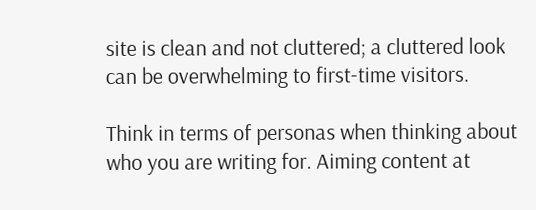site is clean and not cluttered; a cluttered look can be overwhelming to first-time visitors.

Think in terms of personas when thinking about who you are writing for. Aiming content at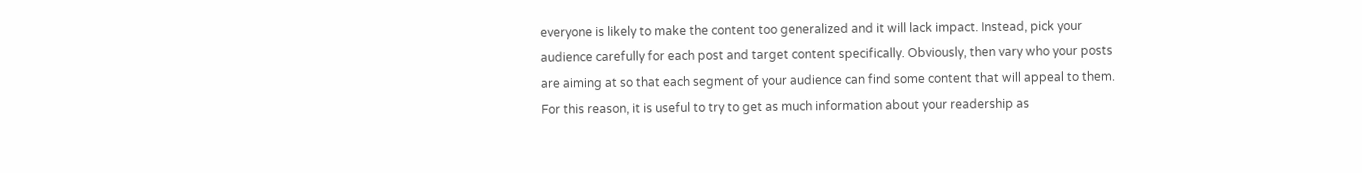everyone is likely to make the content too generalized and it will lack impact. Instead, pick your audience carefully for each post and target content specifically. Obviously, then vary who your posts are aiming at so that each segment of your audience can find some content that will appeal to them. For this reason, it is useful to try to get as much information about your readership as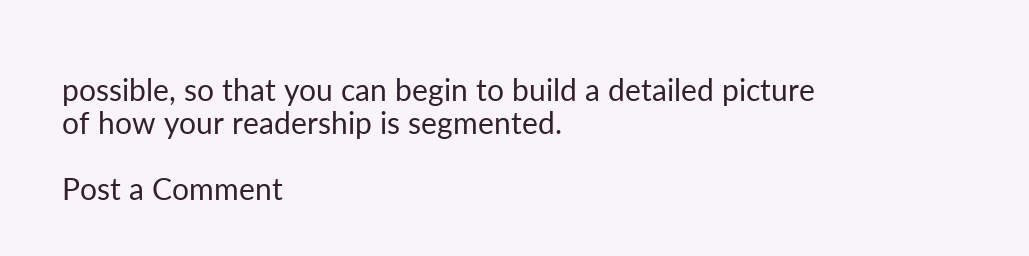possible, so that you can begin to build a detailed picture of how your readership is segmented.

Post a Comment